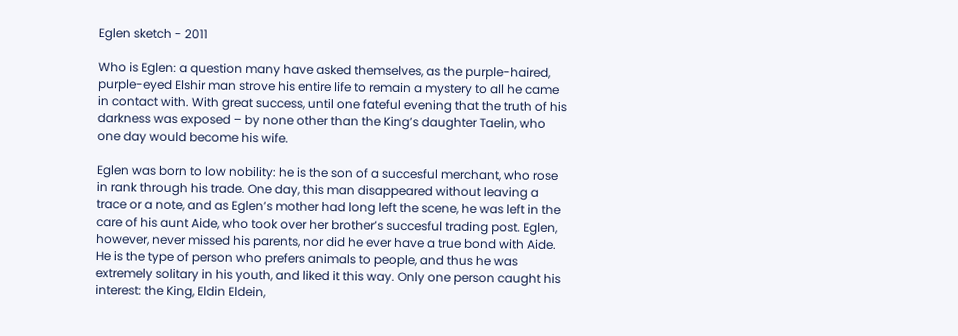Eglen sketch - 2011

Who is Eglen: a question many have asked themselves, as the purple-haired, purple-eyed Elshir man strove his entire life to remain a mystery to all he came in contact with. With great success, until one fateful evening that the truth of his darkness was exposed – by none other than the King’s daughter Taelin, who one day would become his wife.

Eglen was born to low nobility: he is the son of a succesful merchant, who rose in rank through his trade. One day, this man disappeared without leaving a trace or a note, and as Eglen’s mother had long left the scene, he was left in the care of his aunt Aide, who took over her brother’s succesful trading post. Eglen, however, never missed his parents, nor did he ever have a true bond with Aide. He is the type of person who prefers animals to people, and thus he was extremely solitary in his youth, and liked it this way. Only one person caught his interest: the King, Eldin Eldein,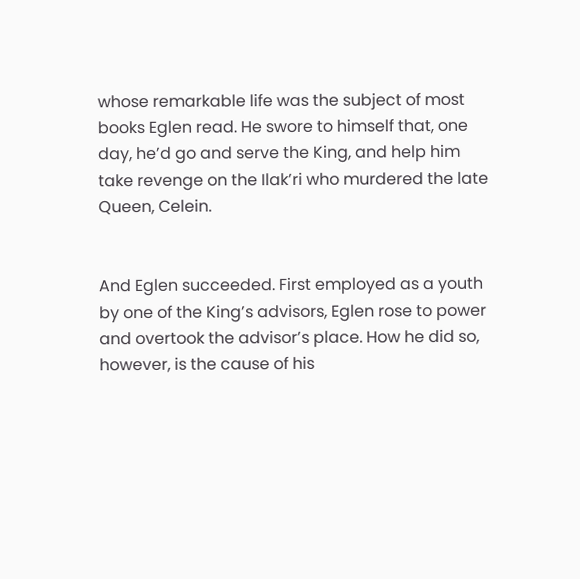whose remarkable life was the subject of most books Eglen read. He swore to himself that, one day, he’d go and serve the King, and help him take revenge on the Ilak’ri who murdered the late Queen, Celein.


And Eglen succeeded. First employed as a youth by one of the King’s advisors, Eglen rose to power and overtook the advisor’s place. How he did so, however, is the cause of his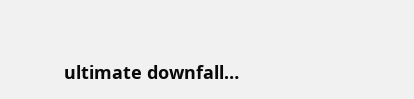ultimate downfall…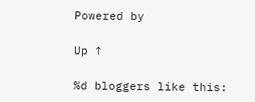Powered by

Up ↑

%d bloggers like this: